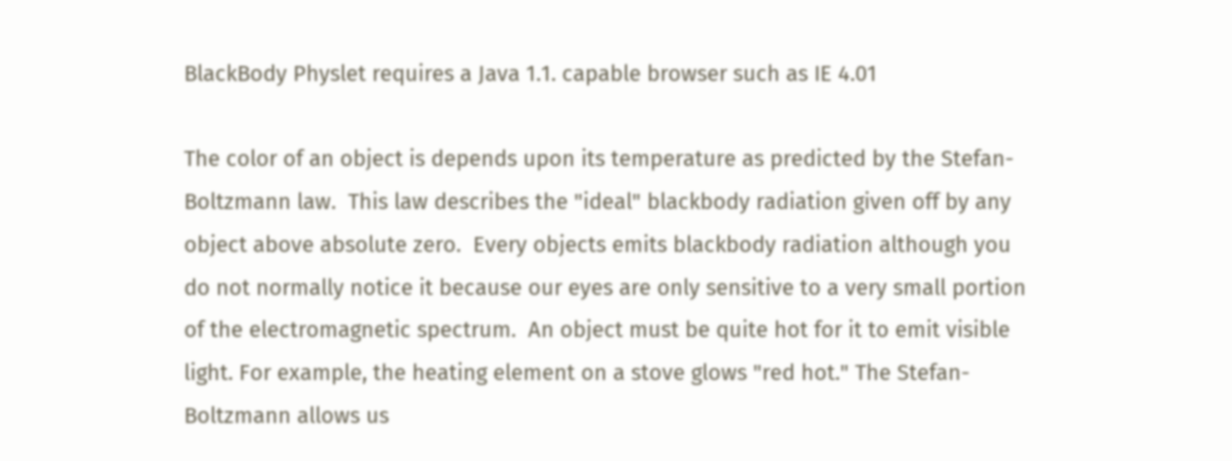BlackBody Physlet requires a Java 1.1. capable browser such as IE 4.01

The color of an object is depends upon its temperature as predicted by the Stefan-Boltzmann law.  This law describes the "ideal" blackbody radiation given off by any object above absolute zero.  Every objects emits blackbody radiation although you do not normally notice it because our eyes are only sensitive to a very small portion of the electromagnetic spectrum.  An object must be quite hot for it to emit visible light. For example, the heating element on a stove glows "red hot." The Stefan-Boltzmann allows us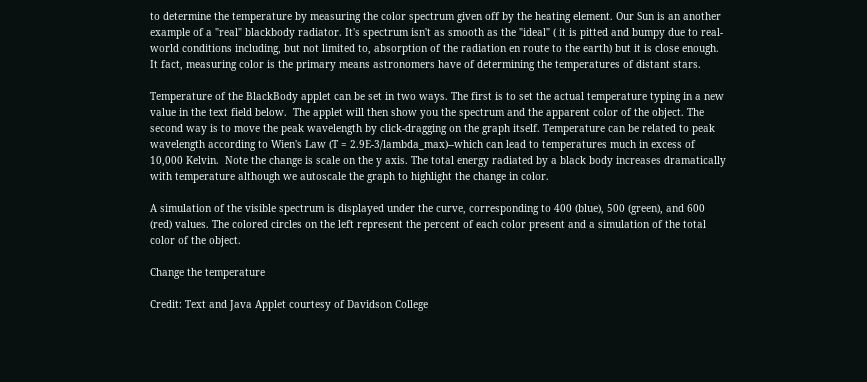to determine the temperature by measuring the color spectrum given off by the heating element. Our Sun is an another example of a "real" blackbody radiator. It's spectrum isn't as smooth as the "ideal" ( it is pitted and bumpy due to real-world conditions including, but not limited to, absorption of the radiation en route to the earth) but it is close enough.   It fact, measuring color is the primary means astronomers have of determining the temperatures of distant stars.

Temperature of the BlackBody applet can be set in two ways. The first is to set the actual temperature typing in a new value in the text field below.  The applet will then show you the spectrum and the apparent color of the object. The second way is to move the peak wavelength by click-dragging on the graph itself. Temperature can be related to peak wavelength according to Wien's Law (T = 2.9E-3/lambda_max)--which can lead to temperatures much in excess of 10,000 Kelvin.  Note the change is scale on the y axis. The total energy radiated by a black body increases dramatically with temperature although we autoscale the graph to highlight the change in color.

A simulation of the visible spectrum is displayed under the curve, corresponding to 400 (blue), 500 (green), and 600 (red) values. The colored circles on the left represent the percent of each color present and a simulation of the total color of the object.

Change the temperature

Credit: Text and Java Applet courtesy of Davidson College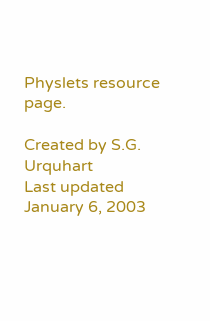Physlets resource page.

Created by S.G. Urquhart
Last updated January 6, 2003